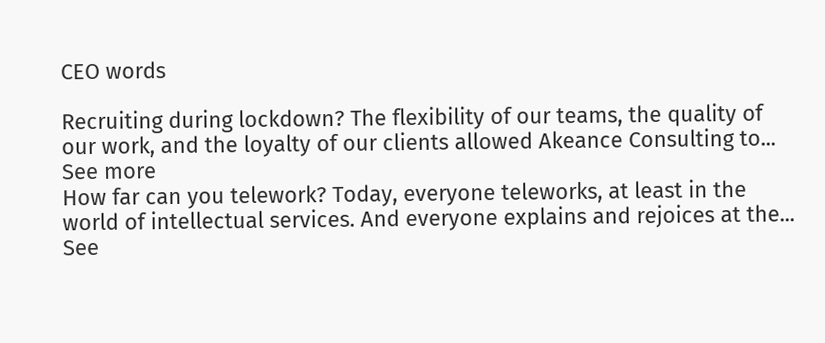CEO words

Recruiting during lockdown? The flexibility of our teams, the quality of our work, and the loyalty of our clients allowed Akeance Consulting to... See more
How far can you telework? Today, everyone teleworks, at least in the world of intellectual services. And everyone explains and rejoices at the... See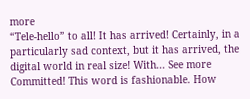more
“Tele-hello” to all! It has arrived! Certainly, in a particularly sad context, but it has arrived, the digital world in real size! With... See more
Committed! This word is fashionable. How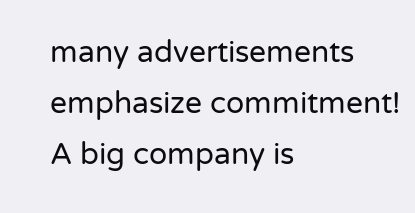many advertisements emphasize commitment! A big company is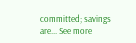committed; savings are... See more